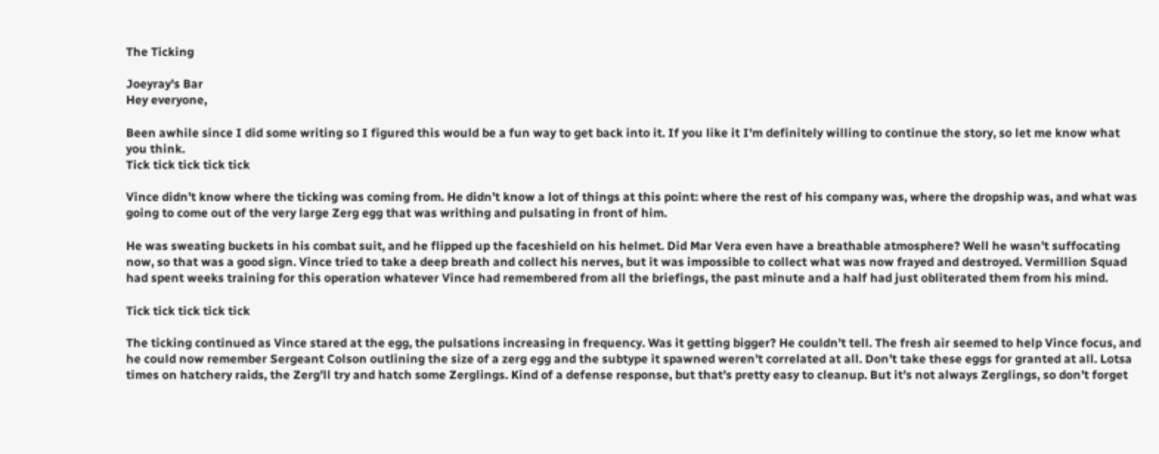The Ticking

Joeyray's Bar
Hey everyone,

Been awhile since I did some writing so I figured this would be a fun way to get back into it. If you like it I'm definitely willing to continue the story, so let me know what you think.
Tick tick tick tick tick

Vince didn’t know where the ticking was coming from. He didn’t know a lot of things at this point: where the rest of his company was, where the dropship was, and what was going to come out of the very large Zerg egg that was writhing and pulsating in front of him.

He was sweating buckets in his combat suit, and he flipped up the faceshield on his helmet. Did Mar Vera even have a breathable atmosphere? Well he wasn’t suffocating now, so that was a good sign. Vince tried to take a deep breath and collect his nerves, but it was impossible to collect what was now frayed and destroyed. Vermillion Squad had spent weeks training for this operation whatever Vince had remembered from all the briefings, the past minute and a half had just obliterated them from his mind.

Tick tick tick tick tick

The ticking continued as Vince stared at the egg, the pulsations increasing in frequency. Was it getting bigger? He couldn’t tell. The fresh air seemed to help Vince focus, and he could now remember Sergeant Colson outlining the size of a zerg egg and the subtype it spawned weren’t correlated at all. Don’t take these eggs for granted at all. Lotsa times on hatchery raids, the Zerg’ll try and hatch some Zerglings. Kind of a defense response, but that’s pretty easy to cleanup. But it’s not always Zerglings, so don’t forget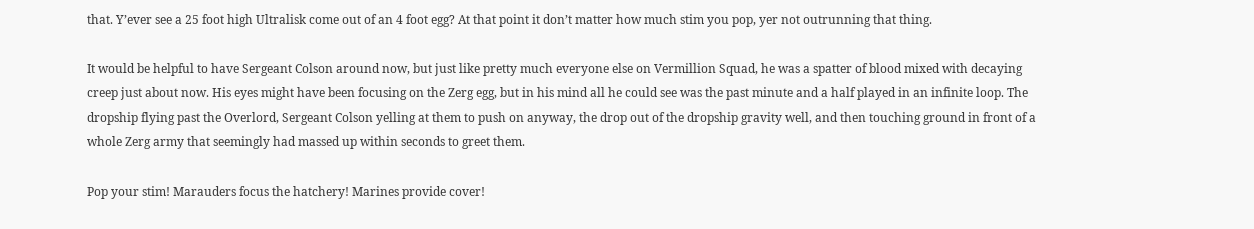that. Y’ever see a 25 foot high Ultralisk come out of an 4 foot egg? At that point it don’t matter how much stim you pop, yer not outrunning that thing.

It would be helpful to have Sergeant Colson around now, but just like pretty much everyone else on Vermillion Squad, he was a spatter of blood mixed with decaying creep just about now. His eyes might have been focusing on the Zerg egg, but in his mind all he could see was the past minute and a half played in an infinite loop. The dropship flying past the Overlord, Sergeant Colson yelling at them to push on anyway, the drop out of the dropship gravity well, and then touching ground in front of a whole Zerg army that seemingly had massed up within seconds to greet them.

Pop your stim! Marauders focus the hatchery! Marines provide cover!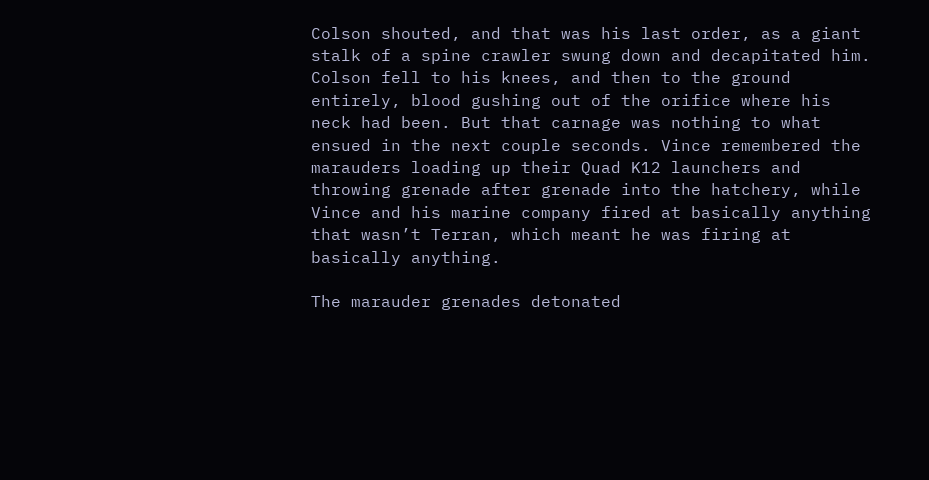Colson shouted, and that was his last order, as a giant stalk of a spine crawler swung down and decapitated him. Colson fell to his knees, and then to the ground entirely, blood gushing out of the orifice where his neck had been. But that carnage was nothing to what ensued in the next couple seconds. Vince remembered the marauders loading up their Quad K12 launchers and throwing grenade after grenade into the hatchery, while Vince and his marine company fired at basically anything that wasn’t Terran, which meant he was firing at basically anything.

The marauder grenades detonated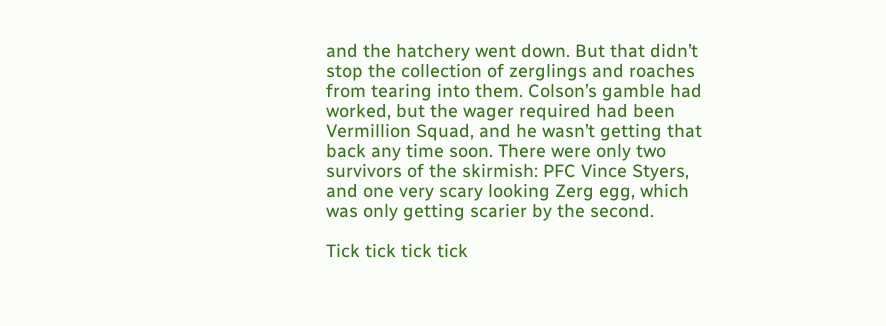and the hatchery went down. But that didn’t stop the collection of zerglings and roaches from tearing into them. Colson’s gamble had worked, but the wager required had been Vermillion Squad, and he wasn’t getting that back any time soon. There were only two survivors of the skirmish: PFC Vince Styers, and one very scary looking Zerg egg, which was only getting scarier by the second.

Tick tick tick tick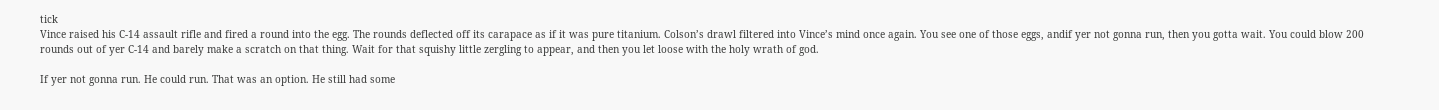tick
Vince raised his C-14 assault rifle and fired a round into the egg. The rounds deflected off its carapace as if it was pure titanium. Colson’s drawl filtered into Vince’s mind once again. You see one of those eggs, andif yer not gonna run, then you gotta wait. You could blow 200 rounds out of yer C-14 and barely make a scratch on that thing. Wait for that squishy little zergling to appear, and then you let loose with the holy wrath of god.

If yer not gonna run. He could run. That was an option. He still had some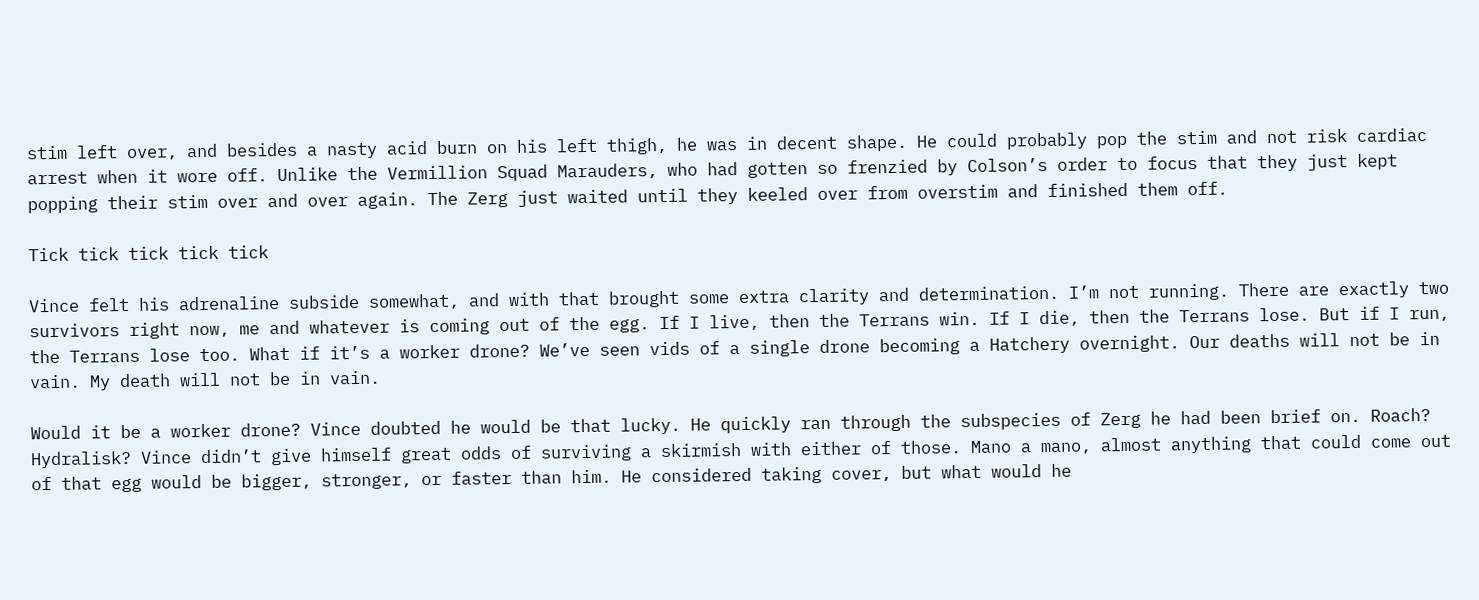stim left over, and besides a nasty acid burn on his left thigh, he was in decent shape. He could probably pop the stim and not risk cardiac arrest when it wore off. Unlike the Vermillion Squad Marauders, who had gotten so frenzied by Colson’s order to focus that they just kept popping their stim over and over again. The Zerg just waited until they keeled over from overstim and finished them off.

Tick tick tick tick tick

Vince felt his adrenaline subside somewhat, and with that brought some extra clarity and determination. I’m not running. There are exactly two survivors right now, me and whatever is coming out of the egg. If I live, then the Terrans win. If I die, then the Terrans lose. But if I run, the Terrans lose too. What if it’s a worker drone? We’ve seen vids of a single drone becoming a Hatchery overnight. Our deaths will not be in vain. My death will not be in vain.

Would it be a worker drone? Vince doubted he would be that lucky. He quickly ran through the subspecies of Zerg he had been brief on. Roach? Hydralisk? Vince didn’t give himself great odds of surviving a skirmish with either of those. Mano a mano, almost anything that could come out of that egg would be bigger, stronger, or faster than him. He considered taking cover, but what would he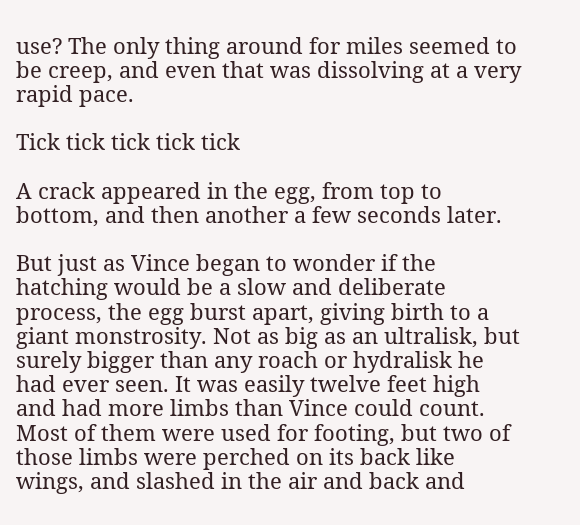use? The only thing around for miles seemed to be creep, and even that was dissolving at a very rapid pace.

Tick tick tick tick tick

A crack appeared in the egg, from top to bottom, and then another a few seconds later.

But just as Vince began to wonder if the hatching would be a slow and deliberate process, the egg burst apart, giving birth to a giant monstrosity. Not as big as an ultralisk, but surely bigger than any roach or hydralisk he had ever seen. It was easily twelve feet high and had more limbs than Vince could count. Most of them were used for footing, but two of those limbs were perched on its back like wings, and slashed in the air and back and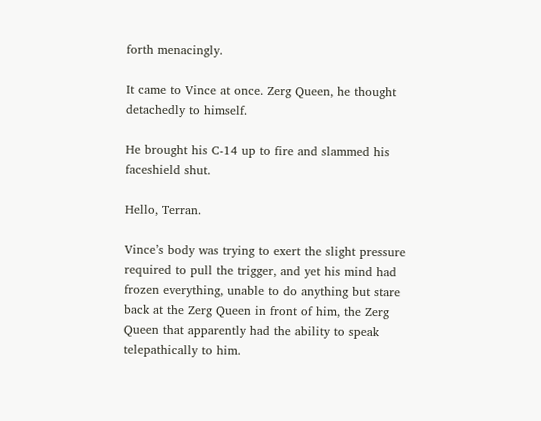forth menacingly.

It came to Vince at once. Zerg Queen, he thought detachedly to himself.

He brought his C-14 up to fire and slammed his faceshield shut.

Hello, Terran.

Vince’s body was trying to exert the slight pressure required to pull the trigger, and yet his mind had frozen everything, unable to do anything but stare back at the Zerg Queen in front of him, the Zerg Queen that apparently had the ability to speak telepathically to him.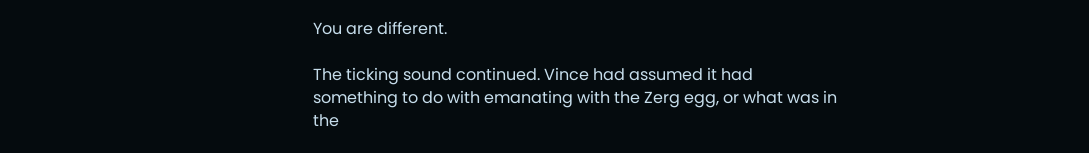You are different.

The ticking sound continued. Vince had assumed it had something to do with emanating with the Zerg egg, or what was in the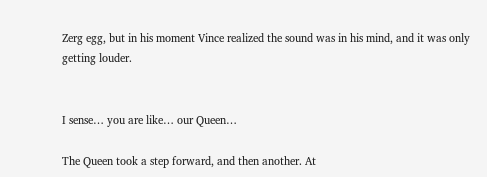Zerg egg, but in his moment Vince realized the sound was in his mind, and it was only getting louder.


I sense… you are like… our Queen…

The Queen took a step forward, and then another. At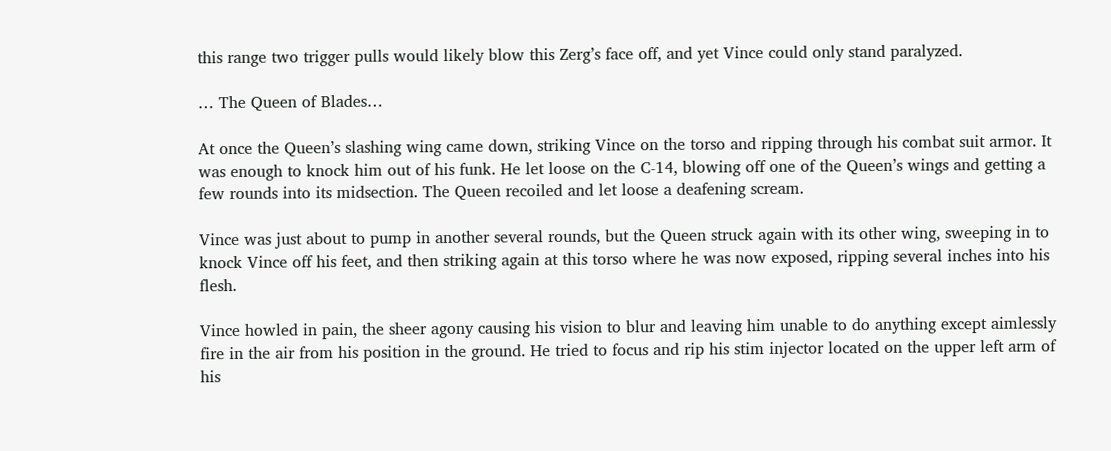this range two trigger pulls would likely blow this Zerg’s face off, and yet Vince could only stand paralyzed.

… The Queen of Blades…

At once the Queen’s slashing wing came down, striking Vince on the torso and ripping through his combat suit armor. It was enough to knock him out of his funk. He let loose on the C-14, blowing off one of the Queen’s wings and getting a few rounds into its midsection. The Queen recoiled and let loose a deafening scream.

Vince was just about to pump in another several rounds, but the Queen struck again with its other wing, sweeping in to knock Vince off his feet, and then striking again at this torso where he was now exposed, ripping several inches into his flesh.

Vince howled in pain, the sheer agony causing his vision to blur and leaving him unable to do anything except aimlessly fire in the air from his position in the ground. He tried to focus and rip his stim injector located on the upper left arm of his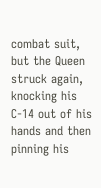combat suit, but the Queen struck again, knocking his C-14 out of his hands and then pinning his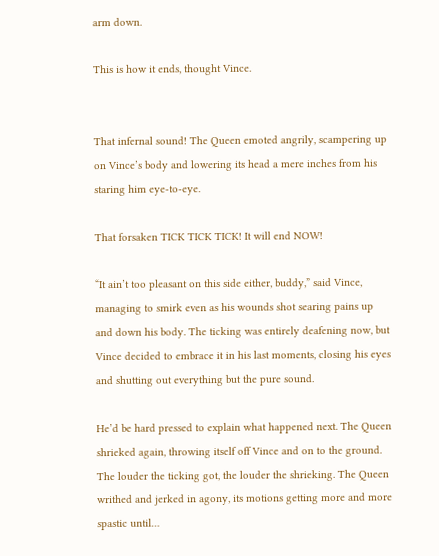arm down.

This is how it ends, thought Vince.


That infernal sound! The Queen emoted angrily, scampering up on Vince’s body and lowering its head a mere inches from his staring him eye-to-eye.

That forsaken TICK TICK TICK! It will end NOW!

“It ain’t too pleasant on this side either, buddy,” said Vince, managing to smirk even as his wounds shot searing pains up and down his body. The ticking was entirely deafening now, but Vince decided to embrace it in his last moments, closing his eyes and shutting out everything but the pure sound.

He’d be hard pressed to explain what happened next. The Queen shrieked again, throwing itself off Vince and on to the ground. The louder the ticking got, the louder the shrieking. The Queen writhed and jerked in agony, its motions getting more and more spastic until…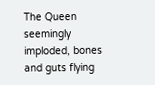The Queen seemingly imploded, bones and guts flying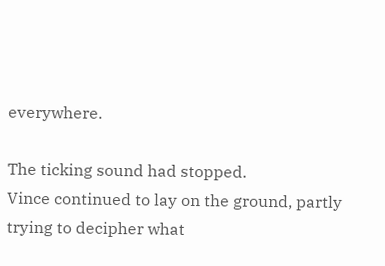everywhere.

The ticking sound had stopped.
Vince continued to lay on the ground, partly trying to decipher what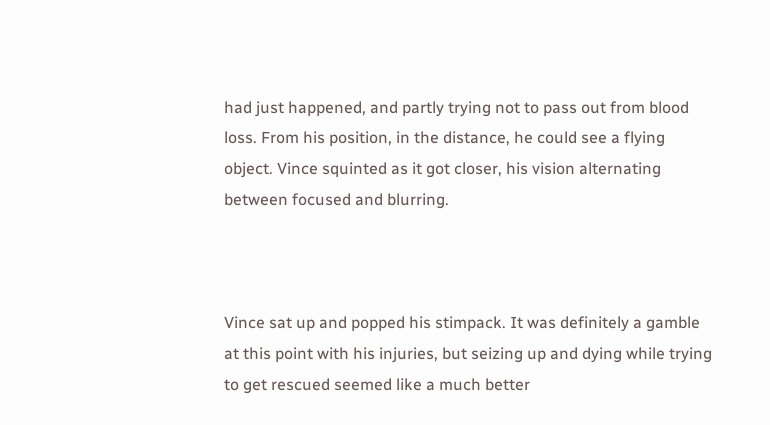had just happened, and partly trying not to pass out from blood loss. From his position, in the distance, he could see a flying object. Vince squinted as it got closer, his vision alternating between focused and blurring.



Vince sat up and popped his stimpack. It was definitely a gamble at this point with his injuries, but seizing up and dying while trying to get rescued seemed like a much better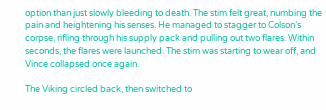option than just slowly bleeding to death. The stim felt great, numbing the pain and heightening his senses. He managed to stagger to Colson’s corpse, rifling through his supply pack and pulling out two flares. Within seconds, the flares were launched. The stim was starting to wear off, and Vince collapsed once again.

The Viking circled back, then switched to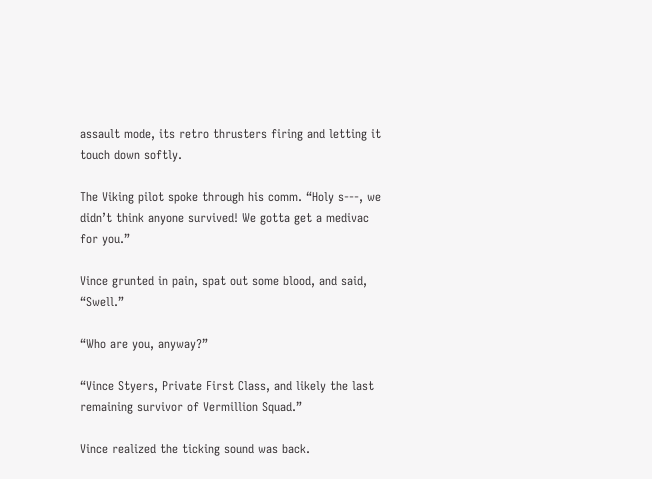assault mode, its retro thrusters firing and letting it touch down softly.

The Viking pilot spoke through his comm. “Holy s---, we didn’t think anyone survived! We gotta get a medivac for you.”

Vince grunted in pain, spat out some blood, and said, “Swell.”

“Who are you, anyway?”

“Vince Styers, Private First Class, and likely the last remaining survivor of Vermillion Squad.”

Vince realized the ticking sound was back.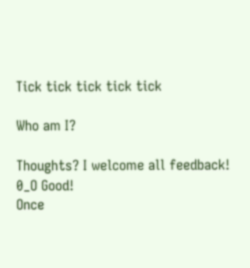Tick tick tick tick tick

Who am I?

Thoughts? I welcome all feedback!
0_O Good!
Once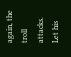again, the troll attacks. Let his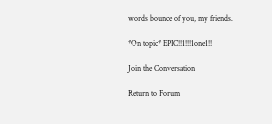words bounce of you, my friends.

*On topic* EPIC!!1!!!1one1!!

Join the Conversation

Return to Forum